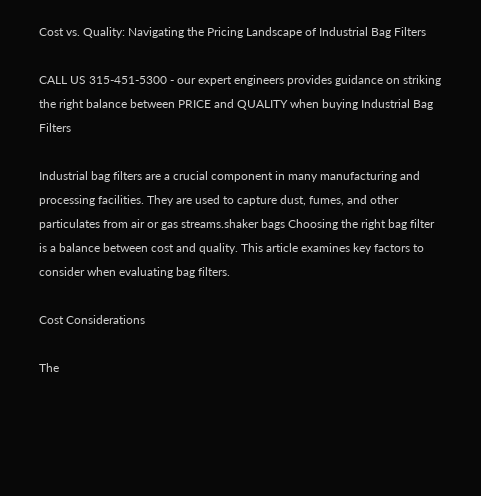Cost vs. Quality: Navigating the Pricing Landscape of Industrial Bag Filters

CALL US 315-451-5300 - our expert engineers provides guidance on striking the right balance between PRICE and QUALITY when buying Industrial Bag Filters

Industrial bag filters are a crucial component in many manufacturing and processing facilities. They are used to capture dust, fumes, and other particulates from air or gas streams.shaker bags Choosing the right bag filter is a balance between cost and quality. This article examines key factors to consider when evaluating bag filters.

Cost Considerations

The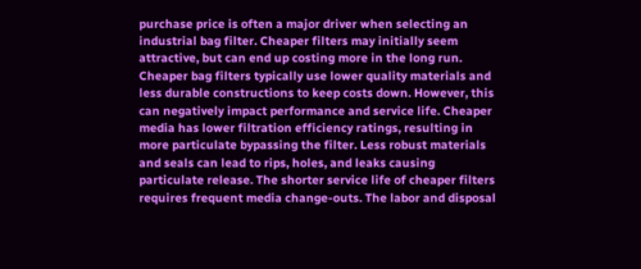purchase price is often a major driver when selecting an industrial bag filter. Cheaper filters may initially seem attractive, but can end up costing more in the long run. Cheaper bag filters typically use lower quality materials and less durable constructions to keep costs down. However, this can negatively impact performance and service life. Cheaper media has lower filtration efficiency ratings, resulting in more particulate bypassing the filter. Less robust materials and seals can lead to rips, holes, and leaks causing particulate release. The shorter service life of cheaper filters requires frequent media change-outs. The labor and disposal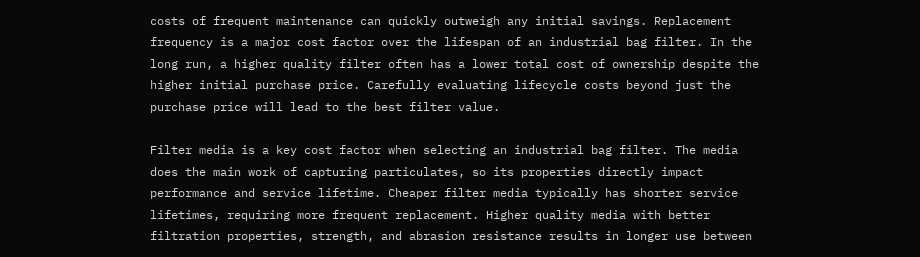costs of frequent maintenance can quickly outweigh any initial savings. Replacement frequency is a major cost factor over the lifespan of an industrial bag filter. In the long run, a higher quality filter often has a lower total cost of ownership despite the higher initial purchase price. Carefully evaluating lifecycle costs beyond just the purchase price will lead to the best filter value.

Filter media is a key cost factor when selecting an industrial bag filter. The media does the main work of capturing particulates, so its properties directly impact performance and service lifetime. Cheaper filter media typically has shorter service lifetimes, requiring more frequent replacement. Higher quality media with better filtration properties, strength, and abrasion resistance results in longer use between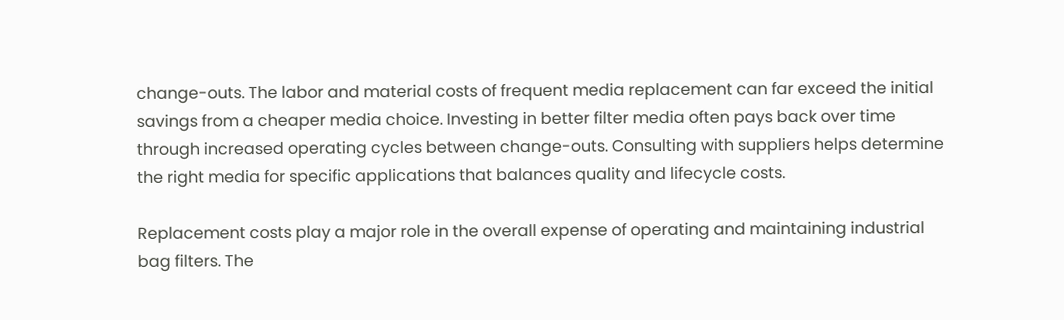change-outs. The labor and material costs of frequent media replacement can far exceed the initial savings from a cheaper media choice. Investing in better filter media often pays back over time through increased operating cycles between change-outs. Consulting with suppliers helps determine the right media for specific applications that balances quality and lifecycle costs.

Replacement costs play a major role in the overall expense of operating and maintaining industrial bag filters. The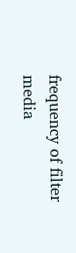frequency of filter media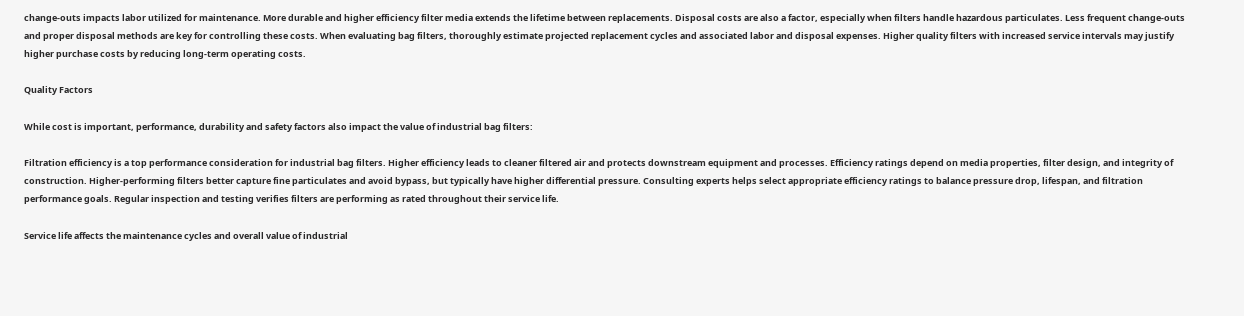change-outs impacts labor utilized for maintenance. More durable and higher efficiency filter media extends the lifetime between replacements. Disposal costs are also a factor, especially when filters handle hazardous particulates. Less frequent change-outs and proper disposal methods are key for controlling these costs. When evaluating bag filters, thoroughly estimate projected replacement cycles and associated labor and disposal expenses. Higher quality filters with increased service intervals may justify higher purchase costs by reducing long-term operating costs.

Quality Factors

While cost is important, performance, durability and safety factors also impact the value of industrial bag filters:

Filtration efficiency is a top performance consideration for industrial bag filters. Higher efficiency leads to cleaner filtered air and protects downstream equipment and processes. Efficiency ratings depend on media properties, filter design, and integrity of construction. Higher-performing filters better capture fine particulates and avoid bypass, but typically have higher differential pressure. Consulting experts helps select appropriate efficiency ratings to balance pressure drop, lifespan, and filtration performance goals. Regular inspection and testing verifies filters are performing as rated throughout their service life.

Service life affects the maintenance cycles and overall value of industrial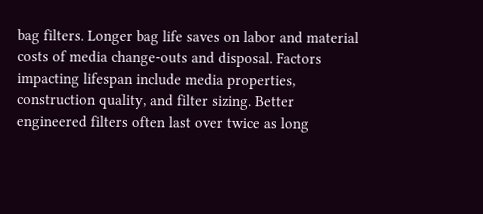bag filters. Longer bag life saves on labor and material costs of media change-outs and disposal. Factors impacting lifespan include media properties, construction quality, and filter sizing. Better engineered filters often last over twice as long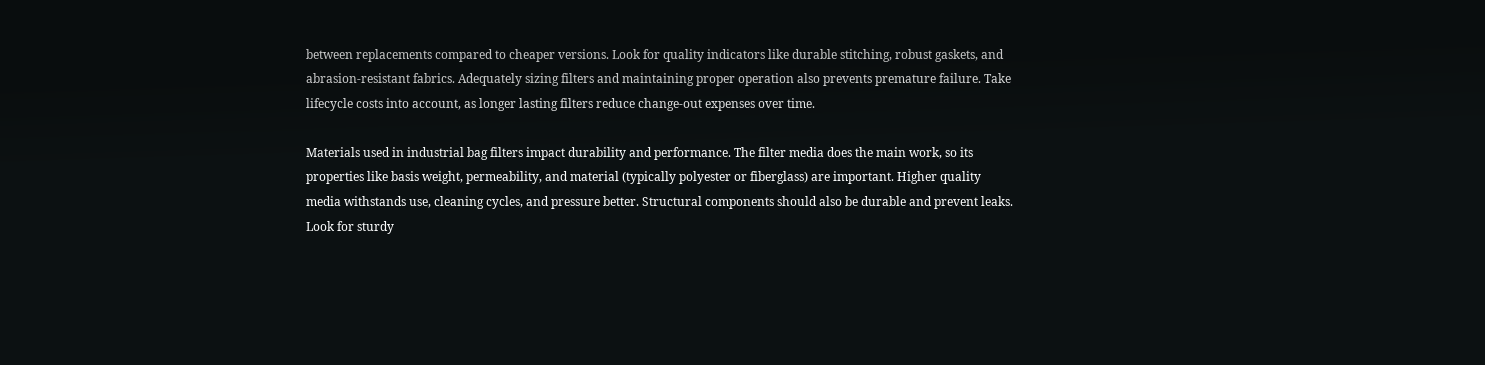between replacements compared to cheaper versions. Look for quality indicators like durable stitching, robust gaskets, and abrasion-resistant fabrics. Adequately sizing filters and maintaining proper operation also prevents premature failure. Take lifecycle costs into account, as longer lasting filters reduce change-out expenses over time.

Materials used in industrial bag filters impact durability and performance. The filter media does the main work, so its properties like basis weight, permeability, and material (typically polyester or fiberglass) are important. Higher quality media withstands use, cleaning cycles, and pressure better. Structural components should also be durable and prevent leaks. Look for sturdy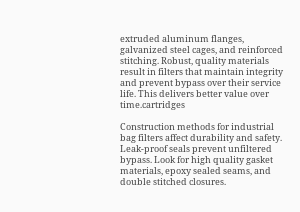extruded aluminum flanges, galvanized steel cages, and reinforced stitching. Robust, quality materials result in filters that maintain integrity and prevent bypass over their service life. This delivers better value over time.cartridges

Construction methods for industrial bag filters affect durability and safety. Leak-proof seals prevent unfiltered bypass. Look for high quality gasket materials, epoxy sealed seams, and double stitched closures.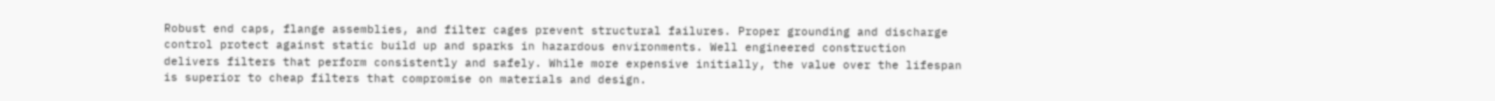Robust end caps, flange assemblies, and filter cages prevent structural failures. Proper grounding and discharge control protect against static build up and sparks in hazardous environments. Well engineered construction delivers filters that perform consistently and safely. While more expensive initially, the value over the lifespan is superior to cheap filters that compromise on materials and design.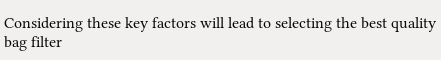Considering these key factors will lead to selecting the best quality bag filter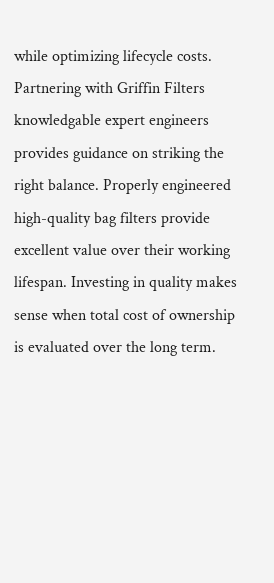while optimizing lifecycle costs. Partnering with Griffin Filters knowledgable expert engineers provides guidance on striking the right balance. Properly engineered high-quality bag filters provide excellent value over their working lifespan. Investing in quality makes sense when total cost of ownership is evaluated over the long term.